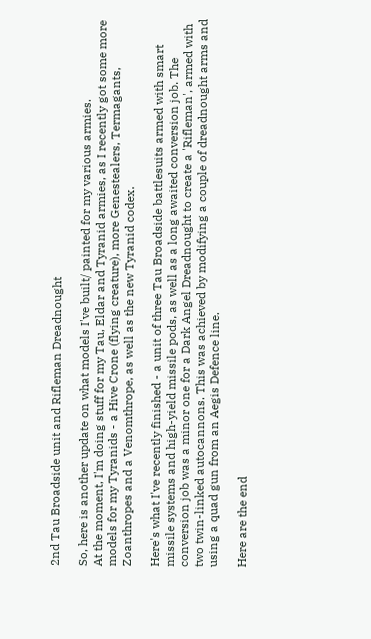2nd Tau Broadside unit and Rifleman Dreadnought

So, here is another update on what models I've built/ painted for my various armies.
At the moment, I'm doing stuff for my Tau, Eldar and Tyranid armies, as I recently got some more models for my Tyranids - a Hive Crone (flying creature), more Genestealers, Termagants, Zoanthropes and a Venomthrope, as well as the new Tyranid codex.

Here's what I've recently finished - a unit of three Tau Broadside battlesuits armed with smart missile systems and high-yield missile pods, as well as a long awaited conversion job. The conversion job was a minor one for a Dark Angel Dreadnought to create a 'Rifleman', armed with two twin-linked autocannons. This was achieved by modifying a couple of dreadnought arms and using a quad gun from an Aegis Defence line.

Here are the end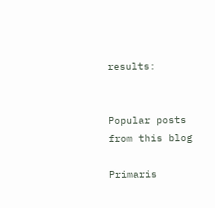results:


Popular posts from this blog

Primaris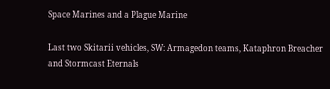Space Marines and a Plague Marine

Last two Skitarii vehicles, SW: Armagedon teams, Kataphron Breacher and Stormcast Eternals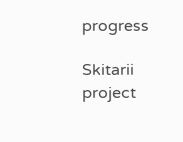progress

Skitarii project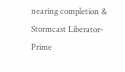nearing completion & Stormcast Liberator-Prime